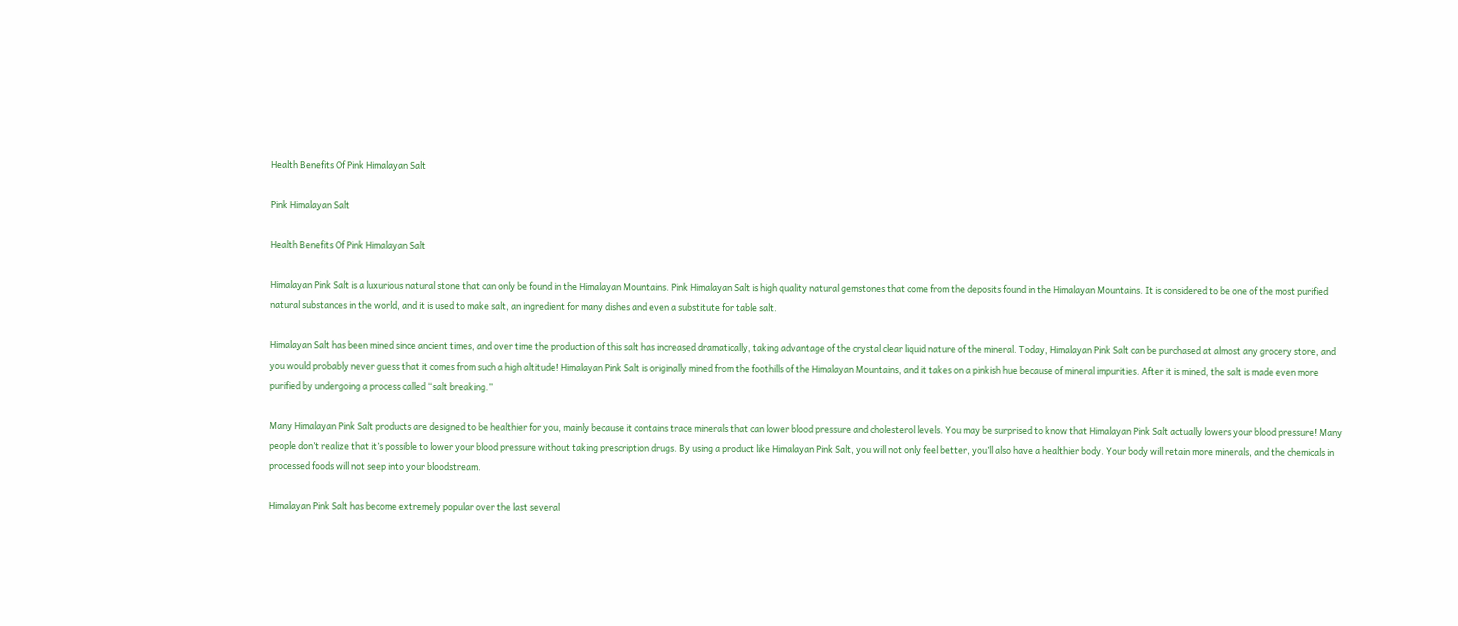Health Benefits Of Pink Himalayan Salt

Pink Himalayan Salt

Health Benefits Of Pink Himalayan Salt

Himalayan Pink Salt is a luxurious natural stone that can only be found in the Himalayan Mountains. Pink Himalayan Salt is high quality natural gemstones that come from the deposits found in the Himalayan Mountains. It is considered to be one of the most purified natural substances in the world, and it is used to make salt, an ingredient for many dishes and even a substitute for table salt.

Himalayan Salt has been mined since ancient times, and over time the production of this salt has increased dramatically, taking advantage of the crystal clear liquid nature of the mineral. Today, Himalayan Pink Salt can be purchased at almost any grocery store, and you would probably never guess that it comes from such a high altitude! Himalayan Pink Salt is originally mined from the foothills of the Himalayan Mountains, and it takes on a pinkish hue because of mineral impurities. After it is mined, the salt is made even more purified by undergoing a process called “salt breaking.”

Many Himalayan Pink Salt products are designed to be healthier for you, mainly because it contains trace minerals that can lower blood pressure and cholesterol levels. You may be surprised to know that Himalayan Pink Salt actually lowers your blood pressure! Many people don’t realize that it’s possible to lower your blood pressure without taking prescription drugs. By using a product like Himalayan Pink Salt, you will not only feel better, you’ll also have a healthier body. Your body will retain more minerals, and the chemicals in processed foods will not seep into your bloodstream.

Himalayan Pink Salt has become extremely popular over the last several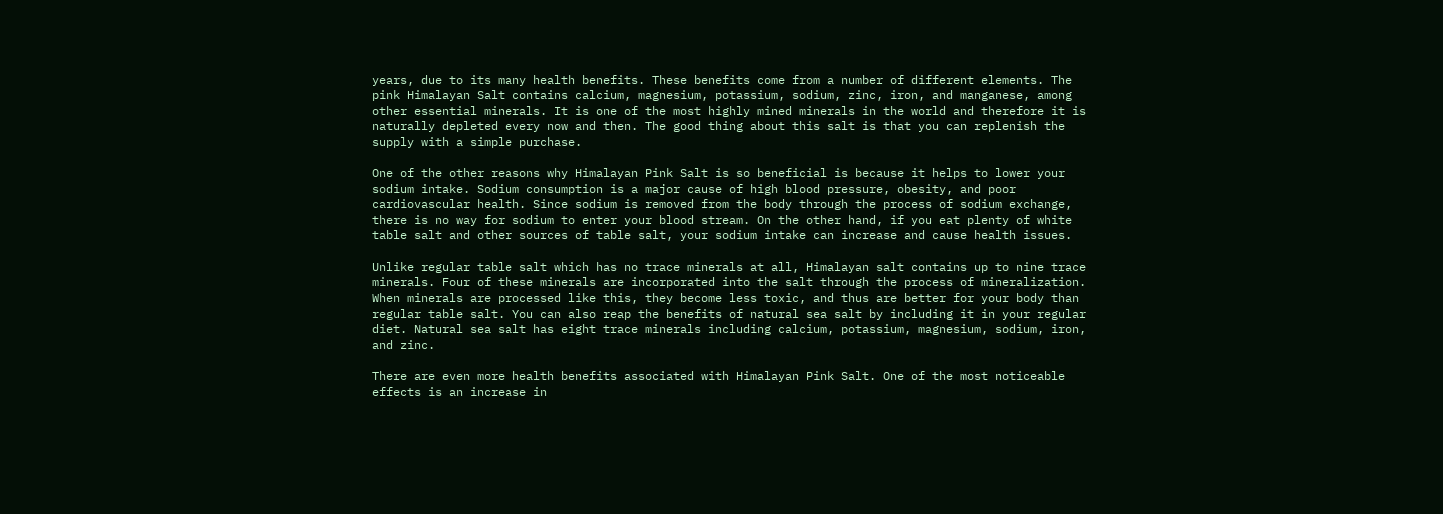years, due to its many health benefits. These benefits come from a number of different elements. The pink Himalayan Salt contains calcium, magnesium, potassium, sodium, zinc, iron, and manganese, among other essential minerals. It is one of the most highly mined minerals in the world and therefore it is naturally depleted every now and then. The good thing about this salt is that you can replenish the supply with a simple purchase.

One of the other reasons why Himalayan Pink Salt is so beneficial is because it helps to lower your sodium intake. Sodium consumption is a major cause of high blood pressure, obesity, and poor cardiovascular health. Since sodium is removed from the body through the process of sodium exchange, there is no way for sodium to enter your blood stream. On the other hand, if you eat plenty of white table salt and other sources of table salt, your sodium intake can increase and cause health issues.

Unlike regular table salt which has no trace minerals at all, Himalayan salt contains up to nine trace minerals. Four of these minerals are incorporated into the salt through the process of mineralization. When minerals are processed like this, they become less toxic, and thus are better for your body than regular table salt. You can also reap the benefits of natural sea salt by including it in your regular diet. Natural sea salt has eight trace minerals including calcium, potassium, magnesium, sodium, iron, and zinc.

There are even more health benefits associated with Himalayan Pink Salt. One of the most noticeable effects is an increase in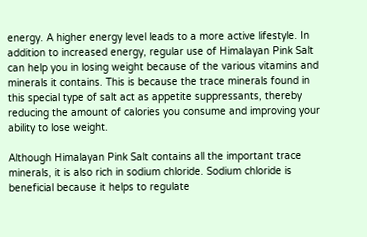energy. A higher energy level leads to a more active lifestyle. In addition to increased energy, regular use of Himalayan Pink Salt can help you in losing weight because of the various vitamins and minerals it contains. This is because the trace minerals found in this special type of salt act as appetite suppressants, thereby reducing the amount of calories you consume and improving your ability to lose weight.

Although Himalayan Pink Salt contains all the important trace minerals, it is also rich in sodium chloride. Sodium chloride is beneficial because it helps to regulate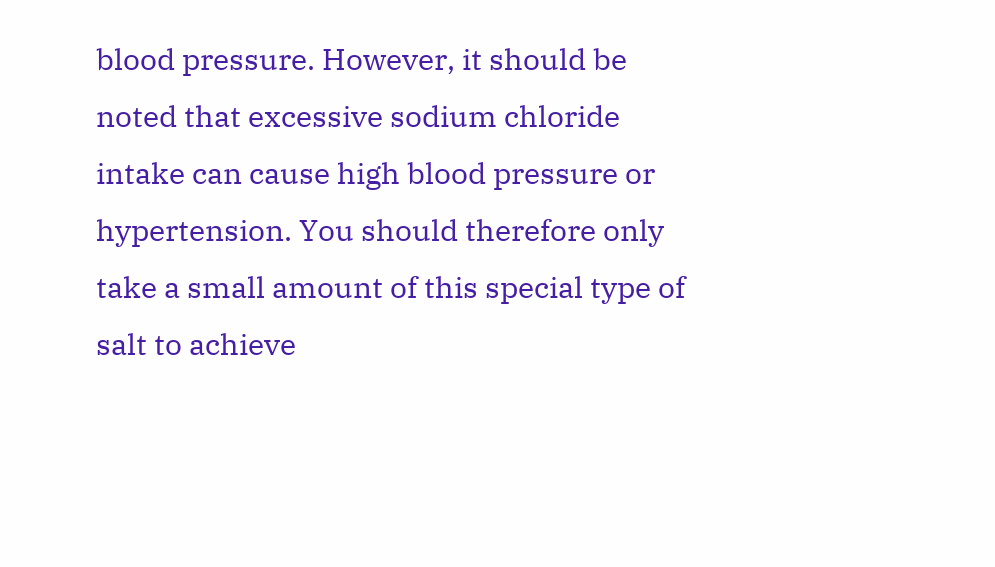blood pressure. However, it should be noted that excessive sodium chloride intake can cause high blood pressure or hypertension. You should therefore only take a small amount of this special type of salt to achieve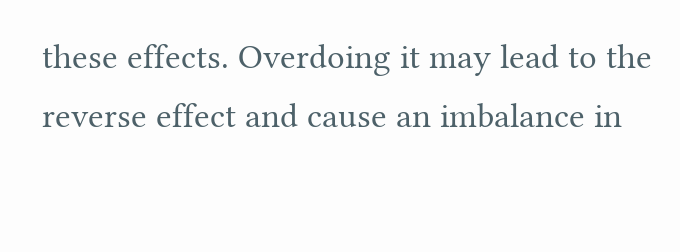these effects. Overdoing it may lead to the reverse effect and cause an imbalance in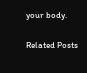your body.

Related Posts